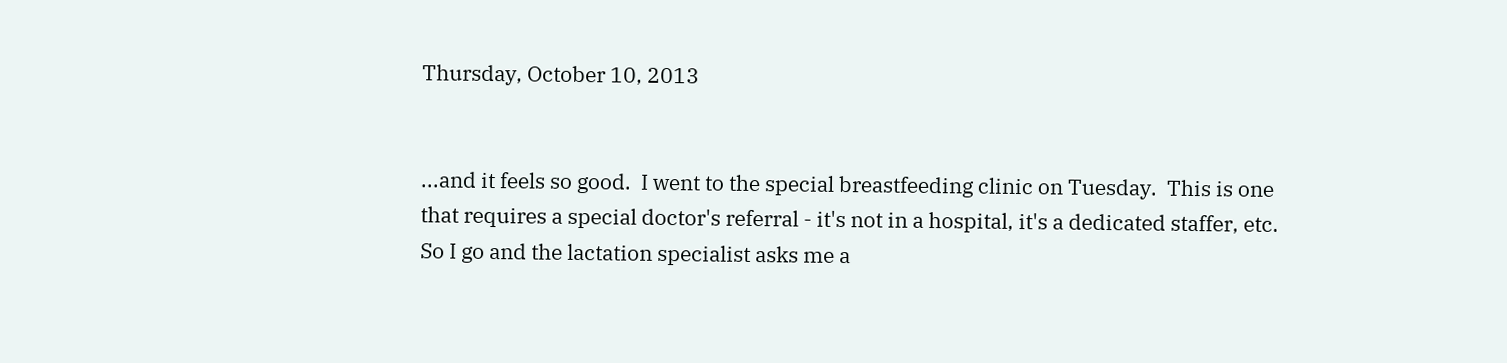Thursday, October 10, 2013


...and it feels so good.  I went to the special breastfeeding clinic on Tuesday.  This is one that requires a special doctor's referral - it's not in a hospital, it's a dedicated staffer, etc.  So I go and the lactation specialist asks me a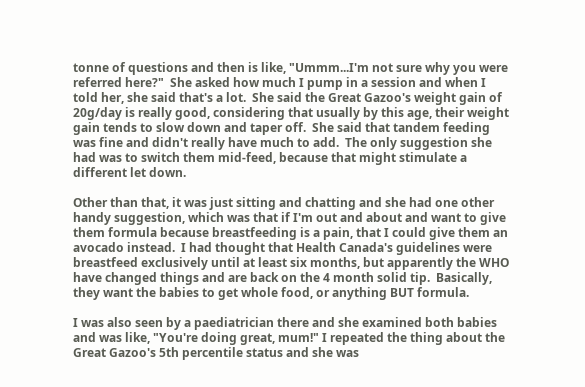tonne of questions and then is like, "Ummm...I'm not sure why you were referred here?"  She asked how much I pump in a session and when I told her, she said that's a lot.  She said the Great Gazoo's weight gain of 20g/day is really good, considering that usually by this age, their weight gain tends to slow down and taper off.  She said that tandem feeding was fine and didn't really have much to add.  The only suggestion she had was to switch them mid-feed, because that might stimulate a different let down.

Other than that, it was just sitting and chatting and she had one other handy suggestion, which was that if I'm out and about and want to give them formula because breastfeeding is a pain, that I could give them an avocado instead.  I had thought that Health Canada's guidelines were breastfeed exclusively until at least six months, but apparently the WHO have changed things and are back on the 4 month solid tip.  Basically, they want the babies to get whole food, or anything BUT formula.

I was also seen by a paediatrician there and she examined both babies and was like, "You're doing great, mum!" I repeated the thing about the Great Gazoo's 5th percentile status and she was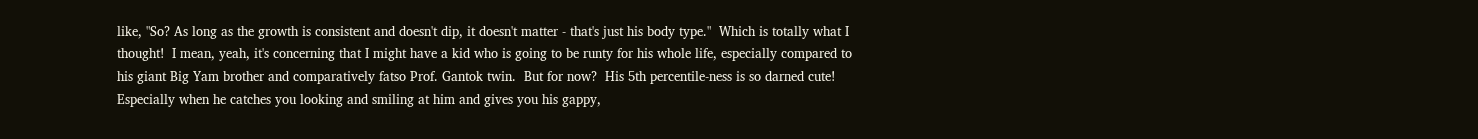like, "So? As long as the growth is consistent and doesn't dip, it doesn't matter - that's just his body type."  Which is totally what I thought!  I mean, yeah, it's concerning that I might have a kid who is going to be runty for his whole life, especially compared to his giant Big Yam brother and comparatively fatso Prof. Gantok twin.  But for now?  His 5th percentile-ness is so darned cute!  Especially when he catches you looking and smiling at him and gives you his gappy,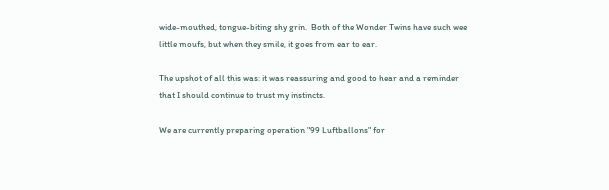wide-mouthed, tongue-biting shy grin.  Both of the Wonder Twins have such wee little moufs, but when they smile, it goes from ear to ear.

The upshot of all this was: it was reassuring and good to hear and a reminder that I should continue to trust my instincts.

We are currently preparing operation "99 Luftballons" for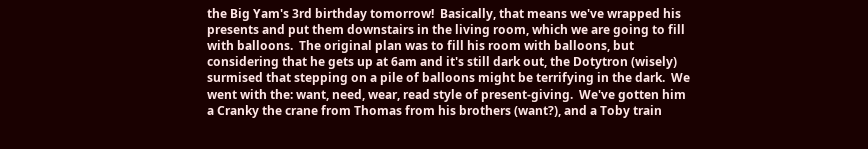the Big Yam's 3rd birthday tomorrow!  Basically, that means we've wrapped his presents and put them downstairs in the living room, which we are going to fill with balloons.  The original plan was to fill his room with balloons, but considering that he gets up at 6am and it's still dark out, the Dotytron (wisely) surmised that stepping on a pile of balloons might be terrifying in the dark.  We went with the: want, need, wear, read style of present-giving.  We've gotten him a Cranky the crane from Thomas from his brothers (want?), and a Toby train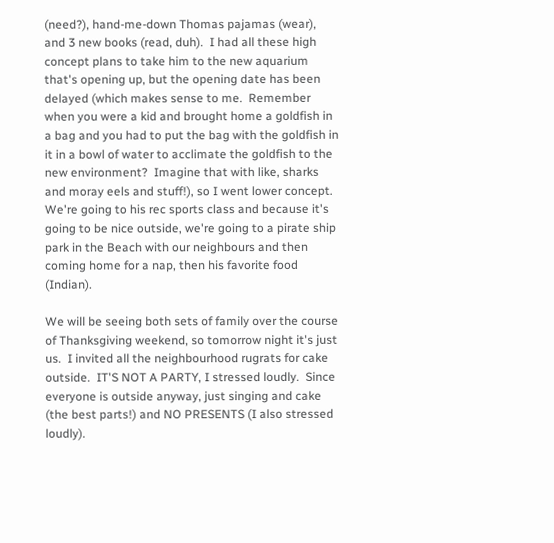(need?), hand-me-down Thomas pajamas (wear), and 3 new books (read, duh).  I had all these high concept plans to take him to the new aquarium that's opening up, but the opening date has been delayed (which makes sense to me.  Remember when you were a kid and brought home a goldfish in a bag and you had to put the bag with the goldfish in it in a bowl of water to acclimate the goldfish to the new environment?  Imagine that with like, sharks and moray eels and stuff!), so I went lower concept.  We're going to his rec sports class and because it's going to be nice outside, we're going to a pirate ship park in the Beach with our neighbours and then coming home for a nap, then his favorite food (Indian).

We will be seeing both sets of family over the course of Thanksgiving weekend, so tomorrow night it's just us.  I invited all the neighbourhood rugrats for cake outside.  IT'S NOT A PARTY, I stressed loudly.  Since everyone is outside anyway, just singing and cake (the best parts!) and NO PRESENTS (I also stressed loudly).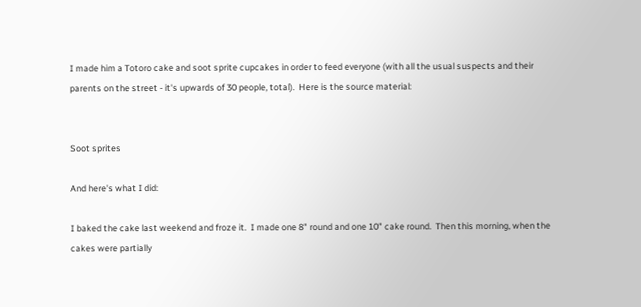I made him a Totoro cake and soot sprite cupcakes in order to feed everyone (with all the usual suspects and their parents on the street - it's upwards of 30 people, total).  Here is the source material:


Soot sprites

And here's what I did:

I baked the cake last weekend and froze it.  I made one 8" round and one 10" cake round.  Then this morning, when the cakes were partially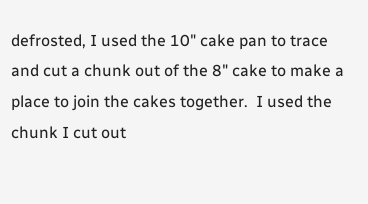defrosted, I used the 10" cake pan to trace and cut a chunk out of the 8" cake to make a place to join the cakes together.  I used the chunk I cut out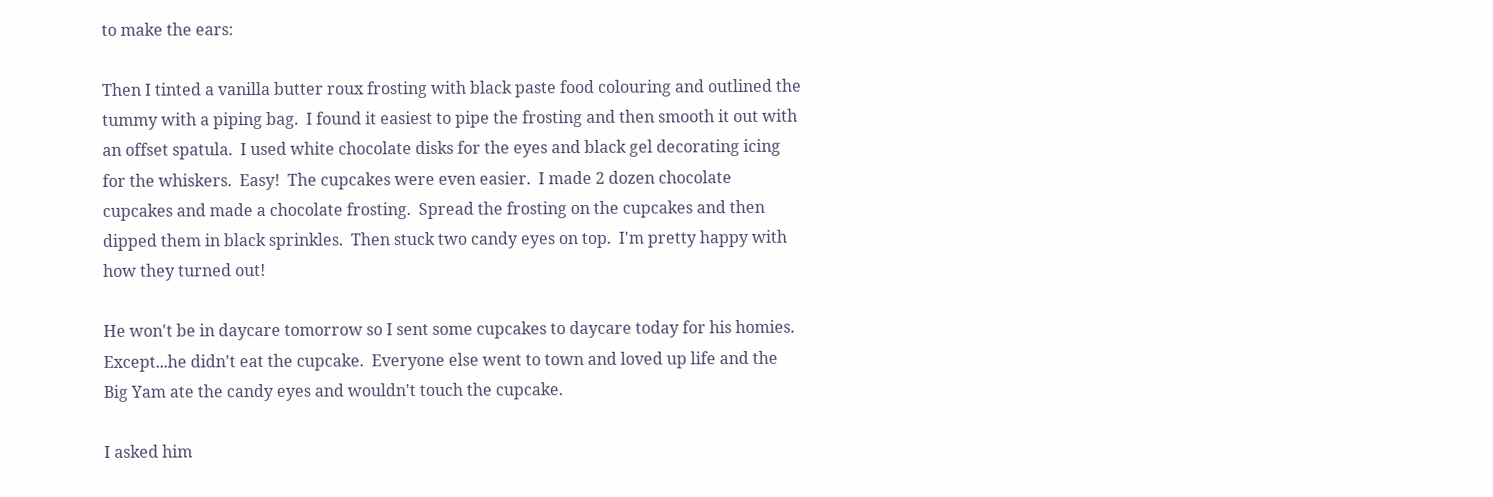to make the ears:

Then I tinted a vanilla butter roux frosting with black paste food colouring and outlined the tummy with a piping bag.  I found it easiest to pipe the frosting and then smooth it out with an offset spatula.  I used white chocolate disks for the eyes and black gel decorating icing for the whiskers.  Easy!  The cupcakes were even easier.  I made 2 dozen chocolate cupcakes and made a chocolate frosting.  Spread the frosting on the cupcakes and then dipped them in black sprinkles.  Then stuck two candy eyes on top.  I'm pretty happy with how they turned out!

He won't be in daycare tomorrow so I sent some cupcakes to daycare today for his homies.  Except...he didn't eat the cupcake.  Everyone else went to town and loved up life and the Big Yam ate the candy eyes and wouldn't touch the cupcake.

I asked him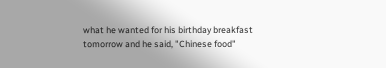what he wanted for his birthday breakfast tomorrow and he said, "Chinese food"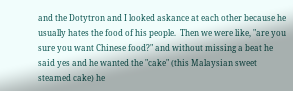and the Dotytron and I looked askance at each other because he usually hates the food of his people.  Then we were like, "are you sure you want Chinese food?" and without missing a beat he said yes and he wanted the "cake" (this Malaysian sweet steamed cake) he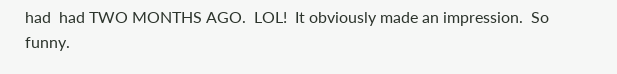had  had TWO MONTHS AGO.  LOL!  It obviously made an impression.  So funny.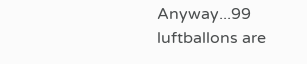Anyway...99 luftballons are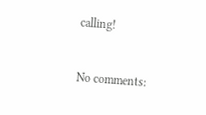calling!


No comments: